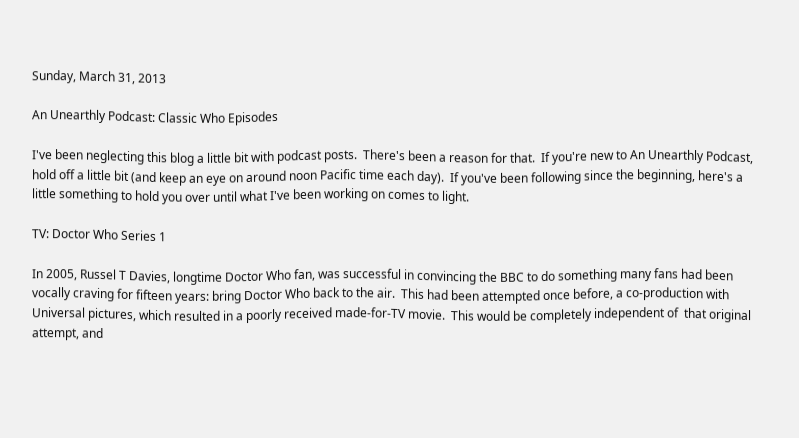Sunday, March 31, 2013

An Unearthly Podcast: Classic Who Episodes

I've been neglecting this blog a little bit with podcast posts.  There's been a reason for that.  If you're new to An Unearthly Podcast, hold off a little bit (and keep an eye on around noon Pacific time each day).  If you've been following since the beginning, here's a little something to hold you over until what I've been working on comes to light.

TV: Doctor Who Series 1

In 2005, Russel T Davies, longtime Doctor Who fan, was successful in convincing the BBC to do something many fans had been vocally craving for fifteen years: bring Doctor Who back to the air.  This had been attempted once before, a co-production with Universal pictures, which resulted in a poorly received made-for-TV movie.  This would be completely independent of  that original attempt, and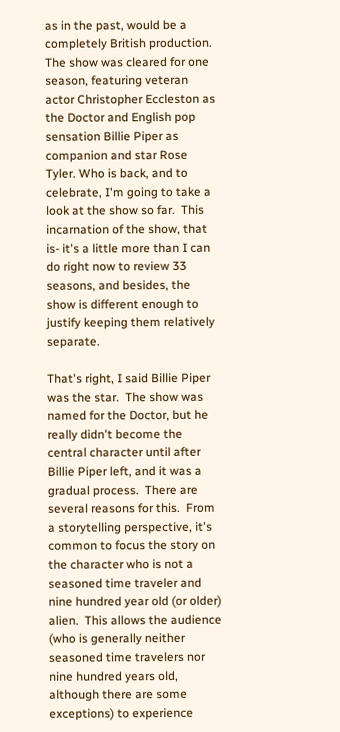as in the past, would be a completely British production.  The show was cleared for one season, featuring veteran actor Christopher Eccleston as the Doctor and English pop sensation Billie Piper as companion and star Rose Tyler. Who is back, and to celebrate, I'm going to take a look at the show so far.  This incarnation of the show, that is- it's a little more than I can do right now to review 33 seasons, and besides, the show is different enough to justify keeping them relatively separate.

That's right, I said Billie Piper was the star.  The show was named for the Doctor, but he really didn't become the central character until after Billie Piper left, and it was a gradual process.  There are several reasons for this.  From a storytelling perspective, it's common to focus the story on the character who is not a seasoned time traveler and nine hundred year old (or older) alien.  This allows the audience (who is generally neither seasoned time travelers nor nine hundred years old, although there are some exceptions) to experience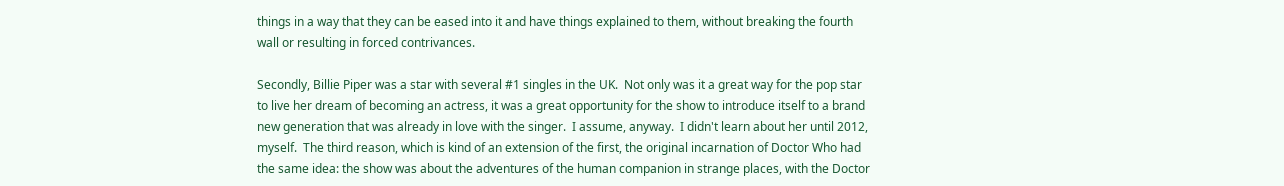things in a way that they can be eased into it and have things explained to them, without breaking the fourth wall or resulting in forced contrivances.

Secondly, Billie Piper was a star with several #1 singles in the UK.  Not only was it a great way for the pop star to live her dream of becoming an actress, it was a great opportunity for the show to introduce itself to a brand new generation that was already in love with the singer.  I assume, anyway.  I didn't learn about her until 2012, myself.  The third reason, which is kind of an extension of the first, the original incarnation of Doctor Who had the same idea: the show was about the adventures of the human companion in strange places, with the Doctor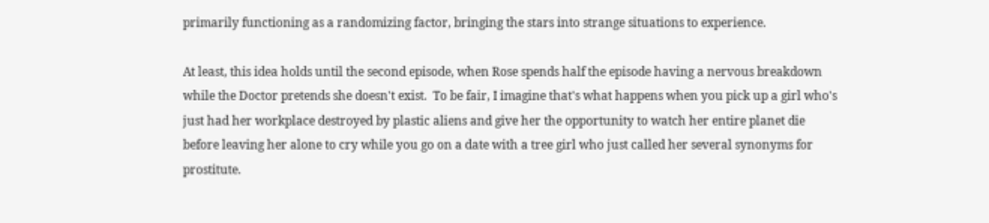primarily functioning as a randomizing factor, bringing the stars into strange situations to experience.

At least, this idea holds until the second episode, when Rose spends half the episode having a nervous breakdown while the Doctor pretends she doesn't exist.  To be fair, I imagine that's what happens when you pick up a girl who's just had her workplace destroyed by plastic aliens and give her the opportunity to watch her entire planet die before leaving her alone to cry while you go on a date with a tree girl who just called her several synonyms for prostitute.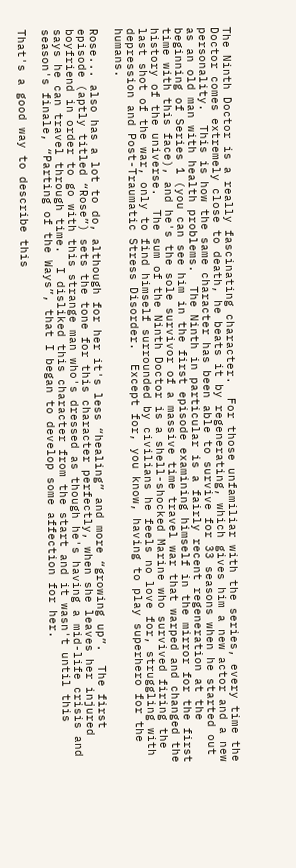The Ninth Doctor is a really fascinating character.  For those unfamiliar with the series, every time the Doctor comes extremely close to death, he beats it by regenerating, which gives him a new actor and a new personality.  This is how the same character has been able to survive for 33 seasons when he started out as an old man with health problems.  The Ninth in particular is a fairly recent regeneration at the beginning of Series 1 (you can see him in the first episode examining himself in the mirror for the first time with this face), and he's the sole survivor of a massive time travel war that warped and changed the history of the universe.  The sum of the Ninth Doctor is a shell-shocked Marine who survived firing the last shot of the war, only to find himself surrounded by civilians he feels no love for, struggling with depression and Post-Traumatic Stress Disorder.  Except for, you know, having to play superhero for the humans.

Rose... also has a lot to do, although for her it's less “healing” and more “growing up”.  The first episode (aptly titled “Rose”) sets the tone for this character perfectly, when she leaves her injured boyfriend in order to go with this strange man who's dressed as though he's having a mid-life crisis and says he can travel through time.  I disliked this character from the start and it wasn't until this season's finale, “Parting of the Ways”, that I began to develop some affection for her.

That's a good way to describe this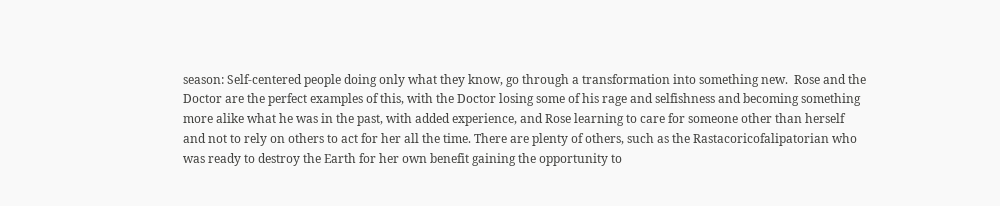season: Self-centered people doing only what they know, go through a transformation into something new.  Rose and the Doctor are the perfect examples of this, with the Doctor losing some of his rage and selfishness and becoming something more alike what he was in the past, with added experience, and Rose learning to care for someone other than herself and not to rely on others to act for her all the time. There are plenty of others, such as the Rastacoricofalipatorian who was ready to destroy the Earth for her own benefit gaining the opportunity to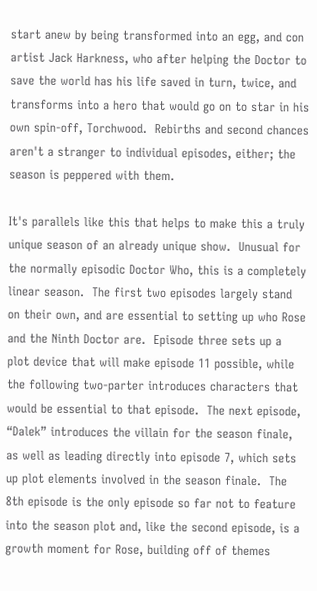start anew by being transformed into an egg, and con artist Jack Harkness, who after helping the Doctor to save the world has his life saved in turn, twice, and transforms into a hero that would go on to star in his own spin-off, Torchwood.  Rebirths and second chances aren't a stranger to individual episodes, either; the season is peppered with them.

It's parallels like this that helps to make this a truly unique season of an already unique show.  Unusual for the normally episodic Doctor Who, this is a completely linear season.  The first two episodes largely stand on their own, and are essential to setting up who Rose and the Ninth Doctor are.  Episode three sets up a plot device that will make episode 11 possible, while the following two-parter introduces characters that would be essential to that episode.  The next episode, “Dalek” introduces the villain for the season finale, as well as leading directly into episode 7, which sets up plot elements involved in the season finale.  The 8th episode is the only episode so far not to feature into the season plot and, like the second episode, is a growth moment for Rose, building off of themes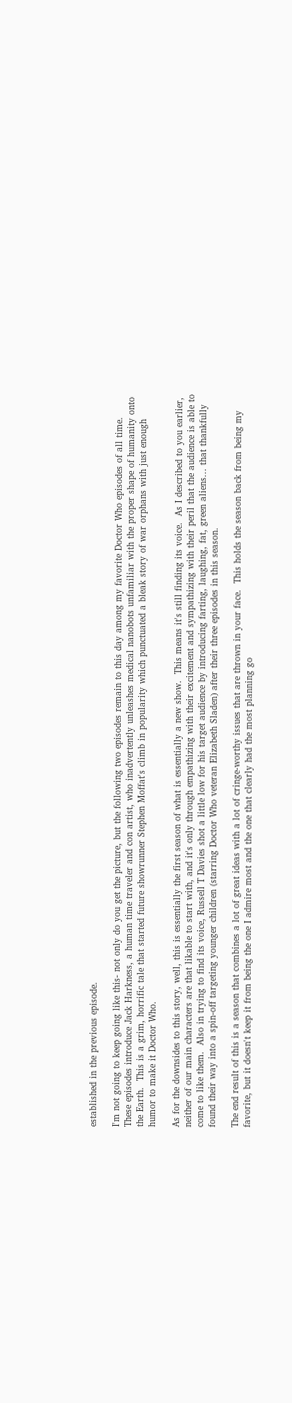established in the previous episode.

I'm not going to keep going like this- not only do you get the picture, but the following two episodes remain to this day among my favorite Doctor Who episodes of all time.  These episodes introduce Jack Harkness, a human time traveler and con artist, who inadvertently unleashes medical nanobots unfamiliar with the proper shape of humanity onto the Earth.  This is a grim, horrific tale that started future showrunner Stephen Moffat's climb in popularity which punctuated a bleak story of war orphans with just enough humor to make it Doctor Who.

As for the downsides to this story, well, this is essentially the first season of what is essentially a new show.  This means it's still finding its voice.  As I described to you earlier, neither of our main characters are that likable to start with, and it's only through empathizing with their excitement and sympathizing with their peril that the audience is able to come to like them.  Also in trying to find its voice, Russell T Davies shot a little low for his target audience by introducing farting, laughing, fat, green aliens... that thankfully found their way into a spin-off targeting younger children (starring Doctor Who veteran Elizabeth Sladen) after their three episodes in this season.

The end result of this is a season that combines a lot of great ideas with a lot of cringe-worthy issues that are thrown in your face.  This holds the season back from being my favorite, but it doesn't keep it from being the one I admire most and the one that clearly had the most planning go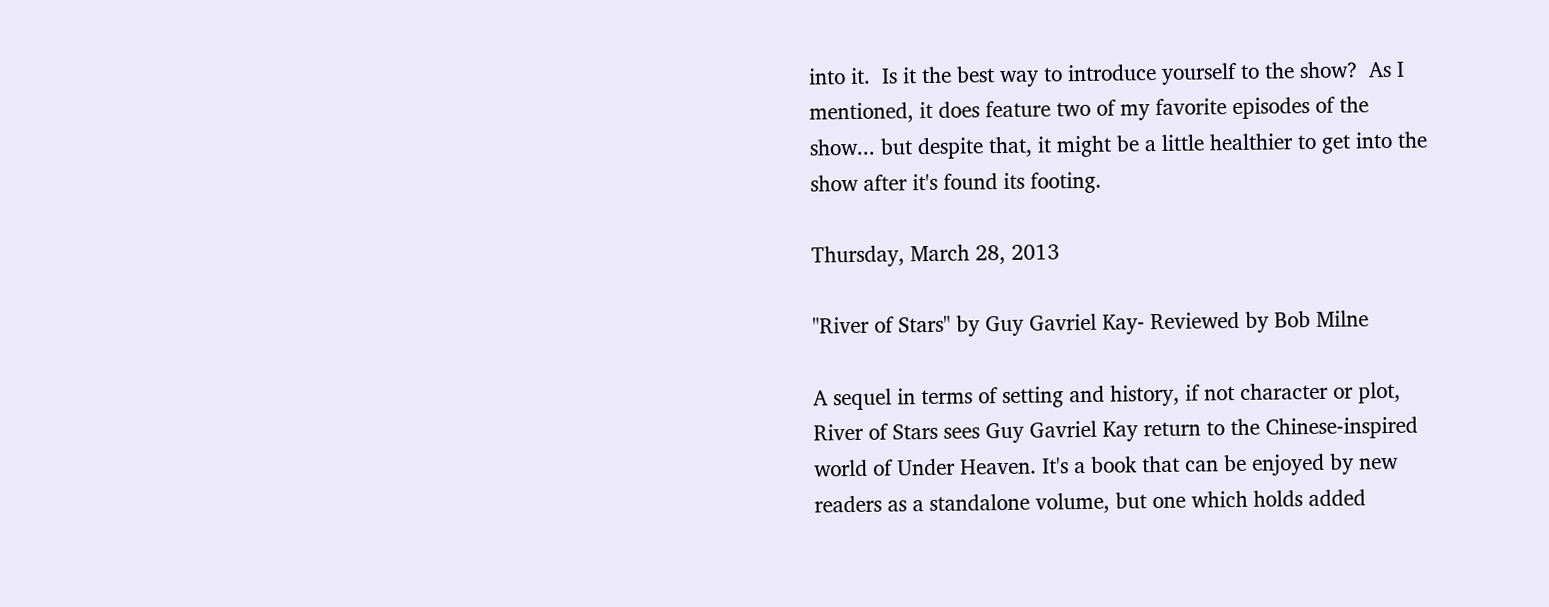into it.  Is it the best way to introduce yourself to the show?  As I mentioned, it does feature two of my favorite episodes of the show... but despite that, it might be a little healthier to get into the show after it's found its footing.

Thursday, March 28, 2013

"River of Stars" by Guy Gavriel Kay- Reviewed by Bob Milne

A sequel in terms of setting and history, if not character or plot, River of Stars sees Guy Gavriel Kay return to the Chinese-inspired world of Under Heaven. It's a book that can be enjoyed by new readers as a standalone volume, but one which holds added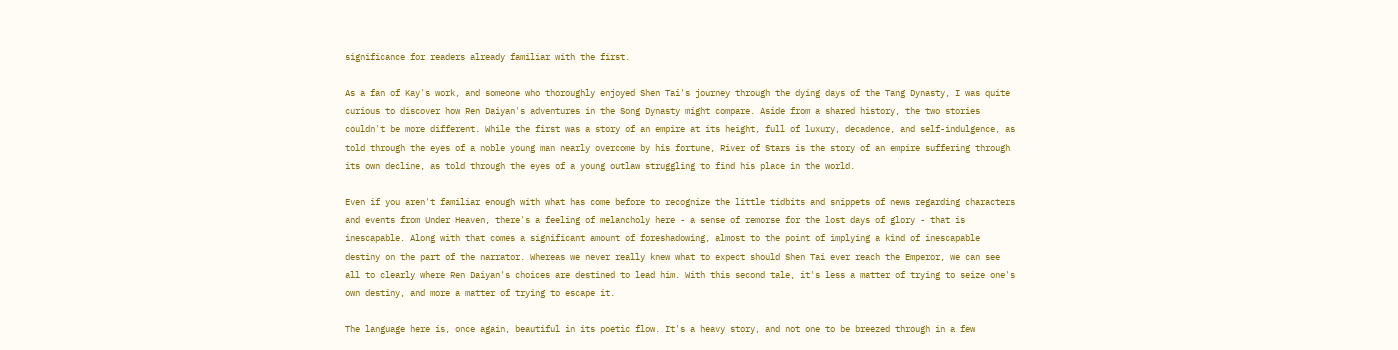significance for readers already familiar with the first.

As a fan of Kay's work, and someone who thoroughly enjoyed Shen Tai's journey through the dying days of the Tang Dynasty, I was quite curious to discover how Ren Daiyan's adventures in the Song Dynasty might compare. Aside from a shared history, the two stories couldn't be more different. While the first was a story of an empire at its height, full of luxury, decadence, and self-indulgence, as told through the eyes of a noble young man nearly overcome by his fortune, River of Stars is the story of an empire suffering through its own decline, as told through the eyes of a young outlaw struggling to find his place in the world.

Even if you aren't familiar enough with what has come before to recognize the little tidbits and snippets of news regarding characters and events from Under Heaven, there's a feeling of melancholy here - a sense of remorse for the lost days of glory - that is inescapable. Along with that comes a significant amount of foreshadowing, almost to the point of implying a kind of inescapable destiny on the part of the narrator. Whereas we never really knew what to expect should Shen Tai ever reach the Emperor, we can see all to clearly where Ren Daiyan's choices are destined to lead him. With this second tale, it's less a matter of trying to seize one's own destiny, and more a matter of trying to escape it.

The language here is, once again, beautiful in its poetic flow. It's a heavy story, and not one to be breezed through in a few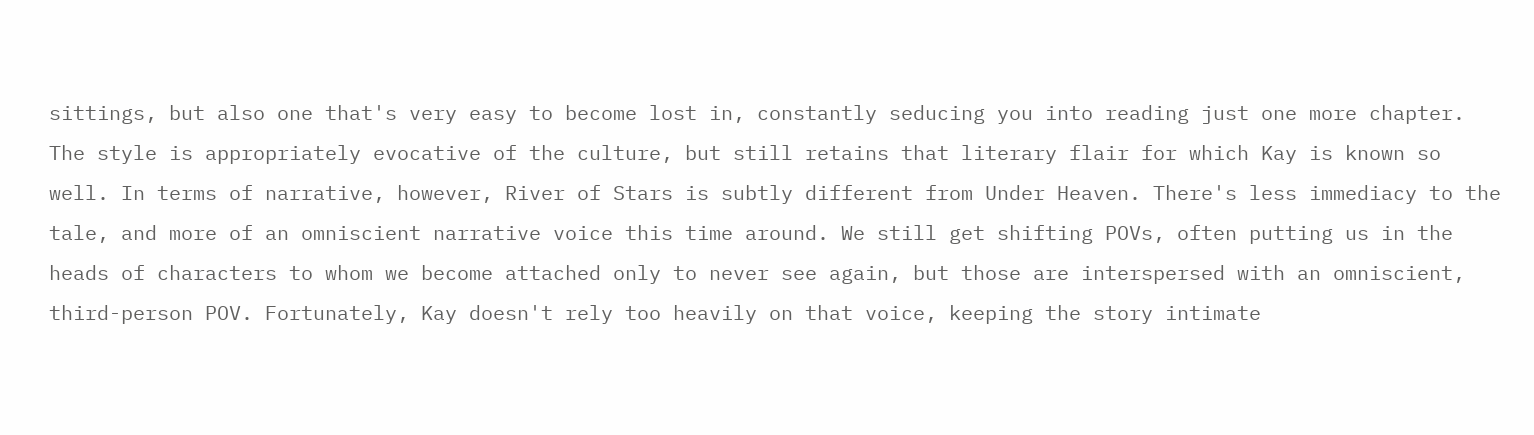sittings, but also one that's very easy to become lost in, constantly seducing you into reading just one more chapter. The style is appropriately evocative of the culture, but still retains that literary flair for which Kay is known so well. In terms of narrative, however, River of Stars is subtly different from Under Heaven. There's less immediacy to the tale, and more of an omniscient narrative voice this time around. We still get shifting POVs, often putting us in the heads of characters to whom we become attached only to never see again, but those are interspersed with an omniscient, third-person POV. Fortunately, Kay doesn't rely too heavily on that voice, keeping the story intimate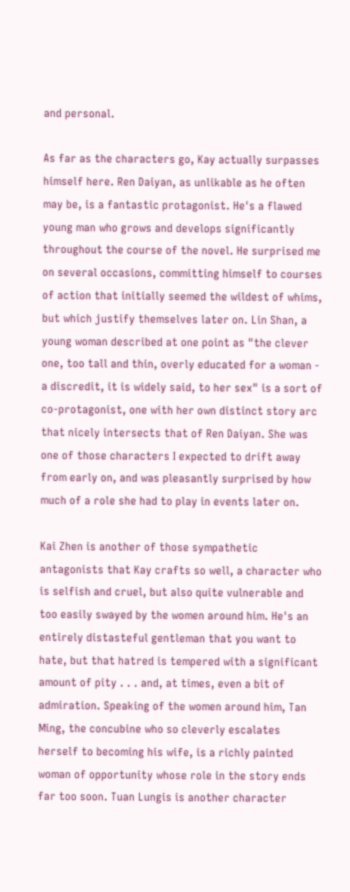and personal.

As far as the characters go, Kay actually surpasses himself here. Ren Daiyan, as unlikable as he often may be, is a fantastic protagonist. He's a flawed young man who grows and develops significantly throughout the course of the novel. He surprised me on several occasions, committing himself to courses of action that initially seemed the wildest of whims, but which justify themselves later on. Lin Shan, a young woman described at one point as "the clever one, too tall and thin, overly educated for a woman - a discredit, it is widely said, to her sex" is a sort of co-protagonist, one with her own distinct story arc that nicely intersects that of Ren Daiyan. She was one of those characters I expected to drift away from early on, and was pleasantly surprised by how much of a role she had to play in events later on.

Kai Zhen is another of those sympathetic antagonists that Kay crafts so well, a character who is selfish and cruel, but also quite vulnerable and too easily swayed by the women around him. He's an entirely distasteful gentleman that you want to hate, but that hatred is tempered with a significant amount of pity . . . and, at times, even a bit of admiration. Speaking of the women around him, Tan Ming, the concubine who so cleverly escalates herself to becoming his wife, is a richly painted woman of opportunity whose role in the story ends far too soon. Tuan Lungis is another character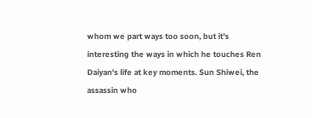whom we part ways too soon, but it's interesting the ways in which he touches Ren Daiyan's life at key moments. Sun Shiwei, the assassin who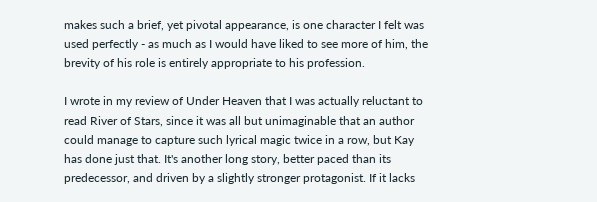makes such a brief, yet pivotal appearance, is one character I felt was used perfectly - as much as I would have liked to see more of him, the brevity of his role is entirely appropriate to his profession.

I wrote in my review of Under Heaven that I was actually reluctant to read River of Stars, since it was all but unimaginable that an author could manage to capture such lyrical magic twice in a row, but Kay has done just that. It's another long story, better paced than its predecessor, and driven by a slightly stronger protagonist. If it lacks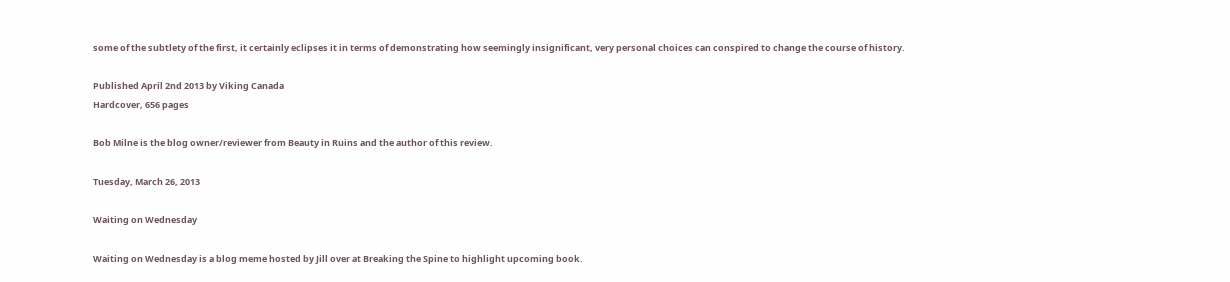some of the subtlety of the first, it certainly eclipses it in terms of demonstrating how seemingly insignificant, very personal choices can conspired to change the course of history.

Published April 2nd 2013 by Viking Canada
Hardcover, 656 pages

Bob Milne is the blog owner/reviewer from Beauty in Ruins and the author of this review.

Tuesday, March 26, 2013

Waiting on Wednesday

Waiting on Wednesday is a blog meme hosted by Jill over at Breaking the Spine to highlight upcoming book.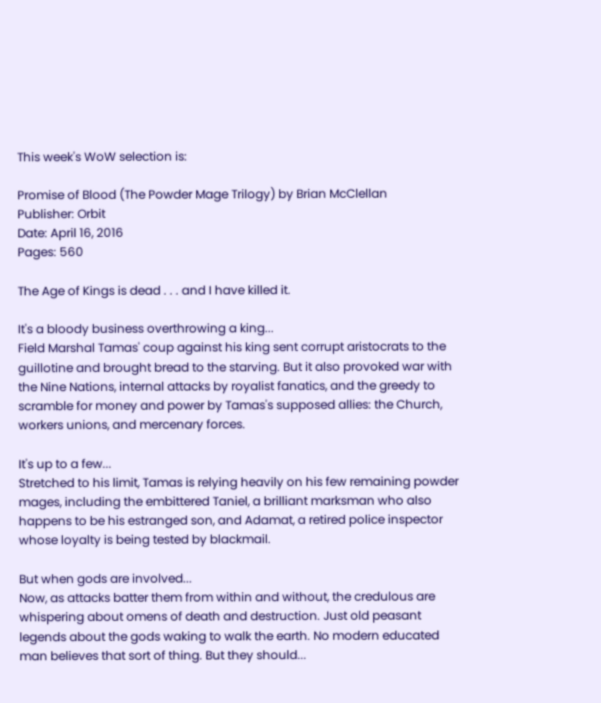This week's WoW selection is:

Promise of Blood (The Powder Mage Trilogy) by Brian McClellan
Publisher: Orbit
Date: April 16, 2016
Pages: 560

The Age of Kings is dead . . . and I have killed it.

It's a bloody business overthrowing a king...
Field Marshal Tamas' coup against his king sent corrupt aristocrats to the guillotine and brought bread to the starving. But it also provoked war with the Nine Nations, internal attacks by royalist fanatics, and the greedy to scramble for money and power by Tamas's supposed allies: the Church, workers unions, and mercenary forces.

It's up to a few...
Stretched to his limit, Tamas is relying heavily on his few remaining powder mages, including the embittered Taniel, a brilliant marksman who also happens to be his estranged son, and Adamat, a retired police inspector whose loyalty is being tested by blackmail.

But when gods are involved...
Now, as attacks batter them from within and without, the credulous are whispering about omens of death and destruction. Just old peasant legends about the gods waking to walk the earth. No modern educated man believes that sort of thing. But they should...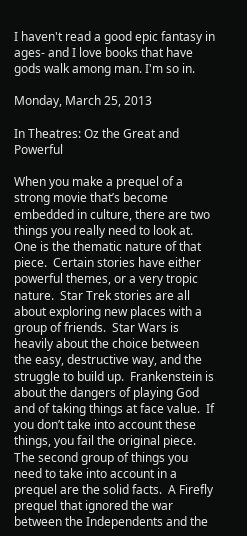I haven't read a good epic fantasy in ages- and I love books that have gods walk among man. I'm so in.

Monday, March 25, 2013

In Theatres: Oz the Great and Powerful

When you make a prequel of a strong movie that’s become embedded in culture, there are two things you really need to look at.  One is the thematic nature of that piece.  Certain stories have either powerful themes, or a very tropic nature.  Star Trek stories are all about exploring new places with a group of friends.  Star Wars is heavily about the choice between the easy, destructive way, and the struggle to build up.  Frankenstein is about the dangers of playing God and of taking things at face value.  If you don’t take into account these things, you fail the original piece.
The second group of things you need to take into account in a prequel are the solid facts.  A Firefly prequel that ignored the war between the Independents and the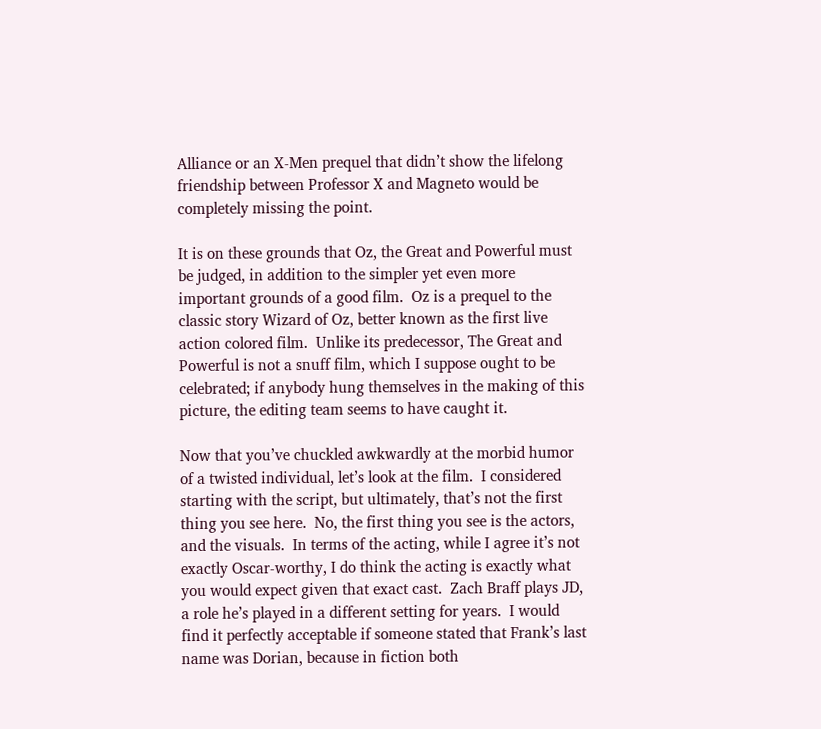Alliance or an X-Men prequel that didn’t show the lifelong friendship between Professor X and Magneto would be completely missing the point.

It is on these grounds that Oz, the Great and Powerful must be judged, in addition to the simpler yet even more important grounds of a good film.  Oz is a prequel to the classic story Wizard of Oz, better known as the first live action colored film.  Unlike its predecessor, The Great and Powerful is not a snuff film, which I suppose ought to be celebrated; if anybody hung themselves in the making of this picture, the editing team seems to have caught it.

Now that you’ve chuckled awkwardly at the morbid humor of a twisted individual, let’s look at the film.  I considered starting with the script, but ultimately, that’s not the first thing you see here.  No, the first thing you see is the actors, and the visuals.  In terms of the acting, while I agree it’s not exactly Oscar-worthy, I do think the acting is exactly what you would expect given that exact cast.  Zach Braff plays JD, a role he’s played in a different setting for years.  I would find it perfectly acceptable if someone stated that Frank’s last name was Dorian, because in fiction both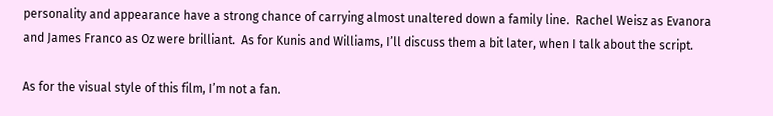personality and appearance have a strong chance of carrying almost unaltered down a family line.  Rachel Weisz as Evanora and James Franco as Oz were brilliant.  As for Kunis and Williams, I’ll discuss them a bit later, when I talk about the script.

As for the visual style of this film, I’m not a fan.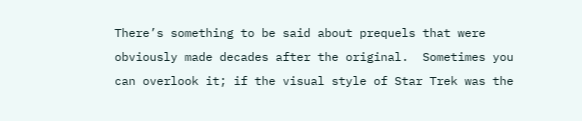There’s something to be said about prequels that were obviously made decades after the original.  Sometimes you can overlook it; if the visual style of Star Trek was the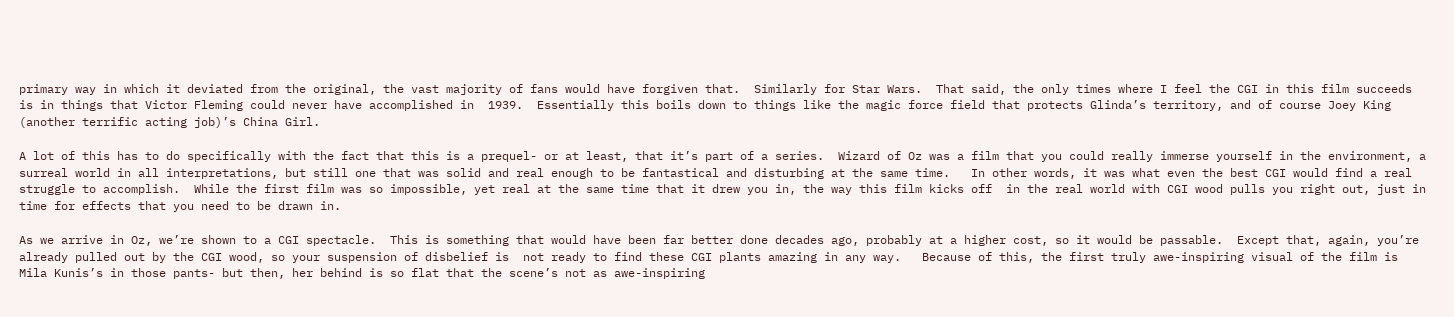primary way in which it deviated from the original, the vast majority of fans would have forgiven that.  Similarly for Star Wars.  That said, the only times where I feel the CGI in this film succeeds is in things that Victor Fleming could never have accomplished in  1939.  Essentially this boils down to things like the magic force field that protects Glinda’s territory, and of course Joey King (another terrific acting job)’s China Girl.

A lot of this has to do specifically with the fact that this is a prequel- or at least, that it’s part of a series.  Wizard of Oz was a film that you could really immerse yourself in the environment, a surreal world in all interpretations, but still one that was solid and real enough to be fantastical and disturbing at the same time.   In other words, it was what even the best CGI would find a real struggle to accomplish.  While the first film was so impossible, yet real at the same time that it drew you in, the way this film kicks off  in the real world with CGI wood pulls you right out, just in time for effects that you need to be drawn in.

As we arrive in Oz, we’re shown to a CGI spectacle.  This is something that would have been far better done decades ago, probably at a higher cost, so it would be passable.  Except that, again, you’re already pulled out by the CGI wood, so your suspension of disbelief is  not ready to find these CGI plants amazing in any way.   Because of this, the first truly awe-inspiring visual of the film is Mila Kunis’s in those pants- but then, her behind is so flat that the scene’s not as awe-inspiring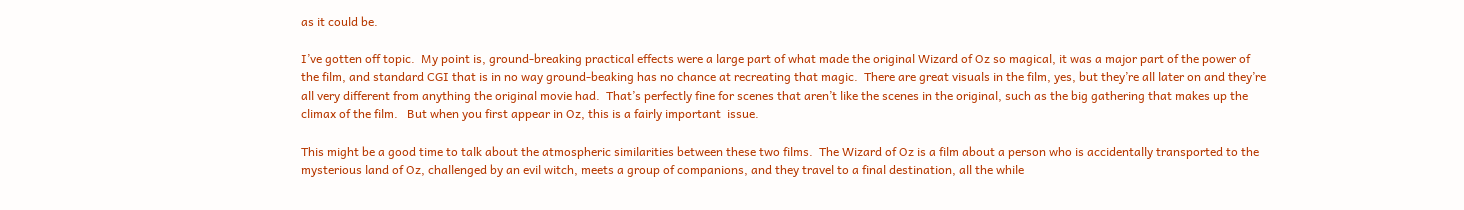as it could be.

I’ve gotten off topic.  My point is, ground-breaking practical effects were a large part of what made the original Wizard of Oz so magical, it was a major part of the power of the film, and standard CGI that is in no way ground-beaking has no chance at recreating that magic.  There are great visuals in the film, yes, but they’re all later on and they’re all very different from anything the original movie had.  That’s perfectly fine for scenes that aren’t like the scenes in the original, such as the big gathering that makes up the climax of the film.   But when you first appear in Oz, this is a fairly important  issue.

This might be a good time to talk about the atmospheric similarities between these two films.  The Wizard of Oz is a film about a person who is accidentally transported to the mysterious land of Oz, challenged by an evil witch, meets a group of companions, and they travel to a final destination, all the while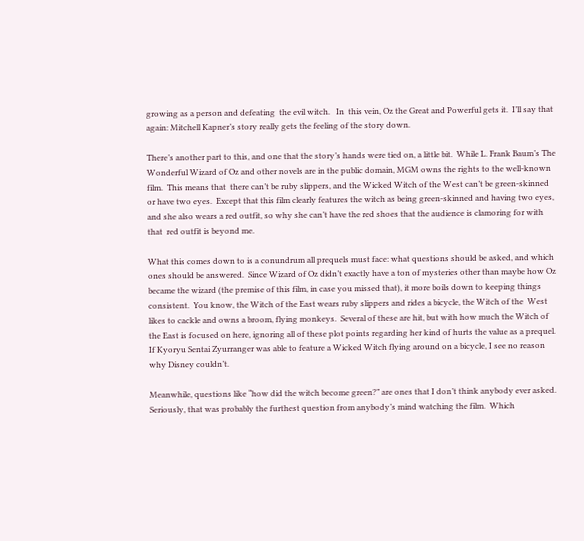growing as a person and defeating  the evil witch.   In  this vein, Oz the Great and Powerful gets it.  I’ll say that again: Mitchell Kapner’s story really gets the feeling of the story down.

There’s another part to this, and one that the story’s hands were tied on, a little bit.  While L. Frank Baum’s The Wonderful Wizard of Oz and other novels are in the public domain, MGM owns the rights to the well-known  film.  This means that  there can’t be ruby slippers, and the Wicked Witch of the West can’t be green-skinned or have two eyes.  Except that this film clearly features the witch as being green-skinned and having two eyes, and she also wears a red outfit, so why she can’t have the red shoes that the audience is clamoring for with that  red outfit is beyond me.

What this comes down to is a conundrum all prequels must face: what questions should be asked, and which ones should be answered.  Since Wizard of Oz didn’t exactly have a ton of mysteries other than maybe how Oz became the wizard (the premise of this film, in case you missed that), it more boils down to keeping things consistent.  You know, the Witch of the East wears ruby slippers and rides a bicycle, the Witch of the  West likes to cackle and owns a broom, flying monkeys.  Several of these are hit, but with how much the Witch of the East is focused on here, ignoring all of these plot points regarding her kind of hurts the value as a prequel.  If Kyoryu Sentai Zyurranger was able to feature a Wicked Witch flying around on a bicycle, I see no reason why Disney couldn’t.

Meanwhile, questions like “how did the witch become green?” are ones that I don’t think anybody ever asked.   Seriously, that was probably the furthest question from anybody’s mind watching the film.  Which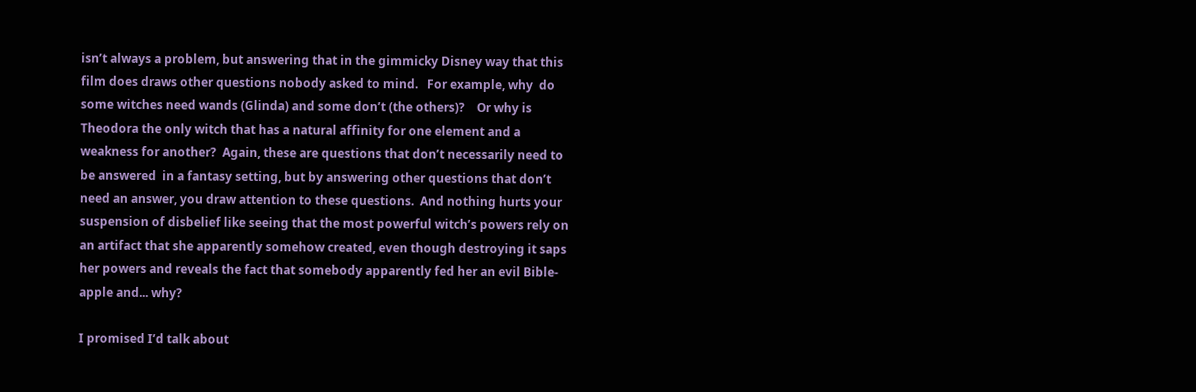isn’t always a problem, but answering that in the gimmicky Disney way that this film does draws other questions nobody asked to mind.   For example, why  do some witches need wands (Glinda) and some don’t (the others)?    Or why is Theodora the only witch that has a natural affinity for one element and a weakness for another?  Again, these are questions that don’t necessarily need to be answered  in a fantasy setting, but by answering other questions that don’t need an answer, you draw attention to these questions.  And nothing hurts your suspension of disbelief like seeing that the most powerful witch’s powers rely on an artifact that she apparently somehow created, even though destroying it saps her powers and reveals the fact that somebody apparently fed her an evil Bible-apple and... why?

I promised I’d talk about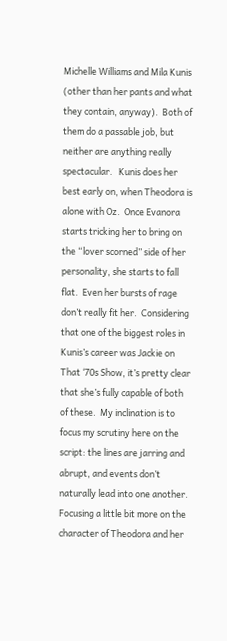Michelle Williams and Mila Kunis (other than her pants and what they contain, anyway).  Both of them do a passable job, but neither are anything really spectacular.   Kunis does her best early on, when Theodora is alone with Oz.  Once Evanora starts tricking her to bring on the “lover scorned” side of her personality, she starts to fall flat.  Even her bursts of rage don’t really fit her.  Considering that one of the biggest roles in Kunis’s career was Jackie on That ‘70s Show, it’s pretty clear that she’s fully capable of both of these.  My inclination is to focus my scrutiny here on the script: the lines are jarring and abrupt, and events don’t naturally lead into one another.  Focusing a little bit more on the character of Theodora and her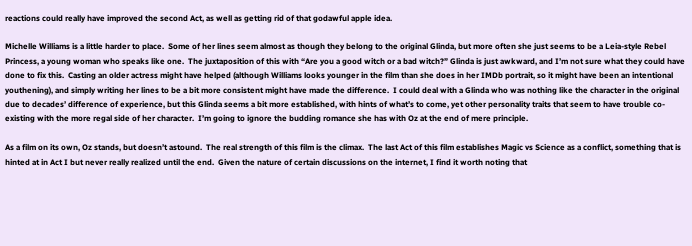reactions could really have improved the second Act, as well as getting rid of that godawful apple idea.

Michelle Williams is a little harder to place.  Some of her lines seem almost as though they belong to the original Glinda, but more often she just seems to be a Leia-style Rebel Princess, a young woman who speaks like one.  The juxtaposition of this with “Are you a good witch or a bad witch?” Glinda is just awkward, and I’m not sure what they could have done to fix this.  Casting an older actress might have helped (although Williams looks younger in the film than she does in her IMDb portrait, so it might have been an intentional youthening), and simply writing her lines to be a bit more consistent might have made the difference.  I could deal with a Glinda who was nothing like the character in the original due to decades’ difference of experience, but this Glinda seems a bit more established, with hints of what’s to come, yet other personality traits that seem to have trouble co-existing with the more regal side of her character.  I’m going to ignore the budding romance she has with Oz at the end of mere principle.

As a film on its own, Oz stands, but doesn’t astound.  The real strength of this film is the climax.  The last Act of this film establishes Magic vs Science as a conflict, something that is hinted at in Act I but never really realized until the end.  Given the nature of certain discussions on the internet, I find it worth noting that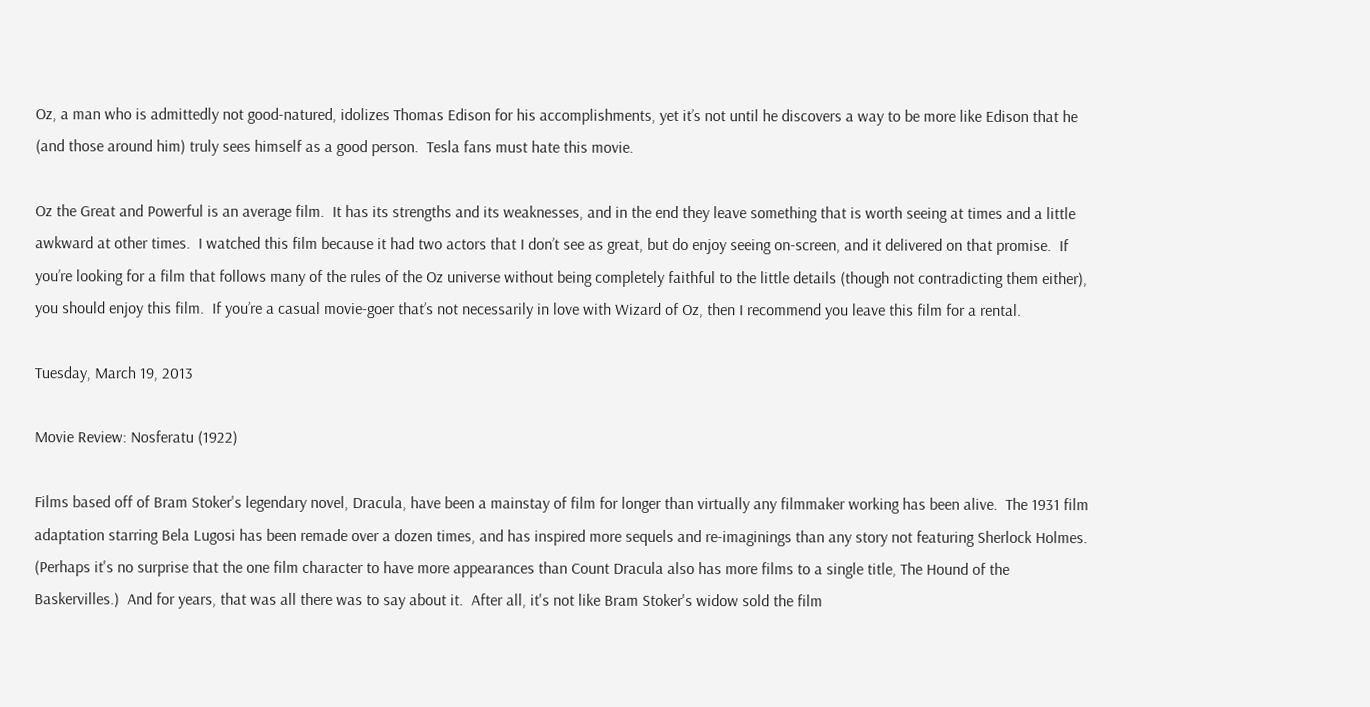Oz, a man who is admittedly not good-natured, idolizes Thomas Edison for his accomplishments, yet it’s not until he discovers a way to be more like Edison that he (and those around him) truly sees himself as a good person.  Tesla fans must hate this movie.

Oz the Great and Powerful is an average film.  It has its strengths and its weaknesses, and in the end they leave something that is worth seeing at times and a little awkward at other times.  I watched this film because it had two actors that I don’t see as great, but do enjoy seeing on-screen, and it delivered on that promise.  If you’re looking for a film that follows many of the rules of the Oz universe without being completely faithful to the little details (though not contradicting them either), you should enjoy this film.  If you’re a casual movie-goer that’s not necessarily in love with Wizard of Oz, then I recommend you leave this film for a rental.

Tuesday, March 19, 2013

Movie Review: Nosferatu (1922)

Films based off of Bram Stoker's legendary novel, Dracula, have been a mainstay of film for longer than virtually any filmmaker working has been alive.  The 1931 film adaptation starring Bela Lugosi has been remade over a dozen times, and has inspired more sequels and re-imaginings than any story not featuring Sherlock Holmes.  (Perhaps it's no surprise that the one film character to have more appearances than Count Dracula also has more films to a single title, The Hound of the Baskervilles.)  And for years, that was all there was to say about it.  After all, it's not like Bram Stoker's widow sold the film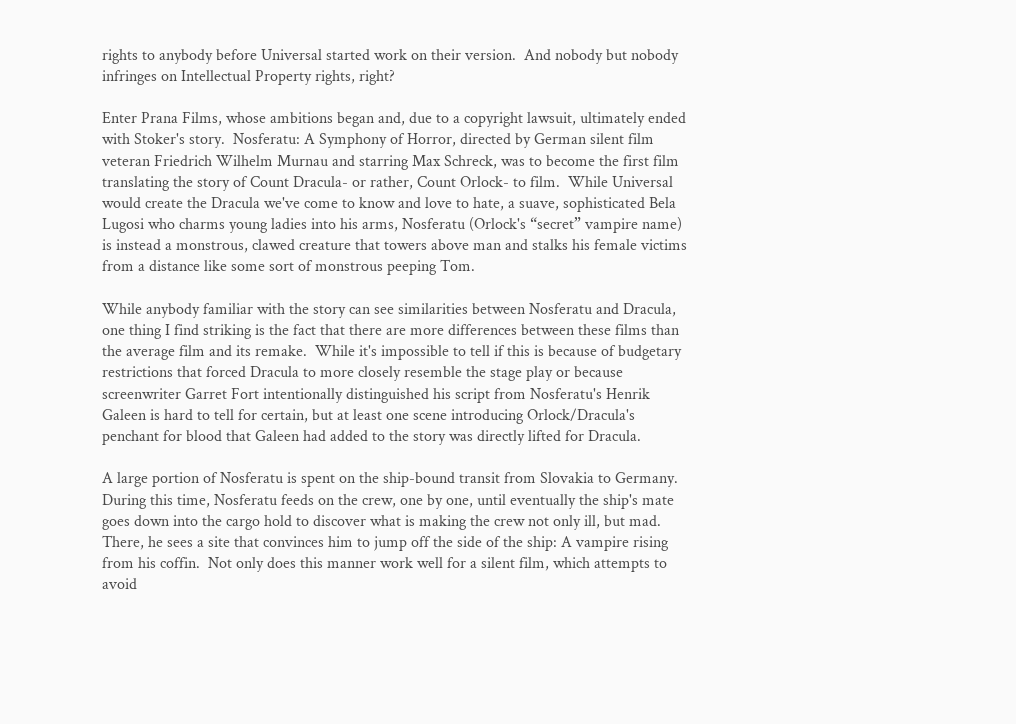rights to anybody before Universal started work on their version.  And nobody but nobody infringes on Intellectual Property rights, right?

Enter Prana Films, whose ambitions began and, due to a copyright lawsuit, ultimately ended with Stoker's story.  Nosferatu: A Symphony of Horror, directed by German silent film veteran Friedrich Wilhelm Murnau and starring Max Schreck, was to become the first film translating the story of Count Dracula- or rather, Count Orlock- to film.  While Universal would create the Dracula we've come to know and love to hate, a suave, sophisticated Bela Lugosi who charms young ladies into his arms, Nosferatu (Orlock's “secret” vampire name) is instead a monstrous, clawed creature that towers above man and stalks his female victims from a distance like some sort of monstrous peeping Tom.

While anybody familiar with the story can see similarities between Nosferatu and Dracula, one thing I find striking is the fact that there are more differences between these films than the average film and its remake.  While it's impossible to tell if this is because of budgetary restrictions that forced Dracula to more closely resemble the stage play or because screenwriter Garret Fort intentionally distinguished his script from Nosferatu's Henrik Galeen is hard to tell for certain, but at least one scene introducing Orlock/Dracula's penchant for blood that Galeen had added to the story was directly lifted for Dracula.

A large portion of Nosferatu is spent on the ship-bound transit from Slovakia to Germany.  During this time, Nosferatu feeds on the crew, one by one, until eventually the ship's mate goes down into the cargo hold to discover what is making the crew not only ill, but mad.  There, he sees a site that convinces him to jump off the side of the ship: A vampire rising from his coffin.  Not only does this manner work well for a silent film, which attempts to avoid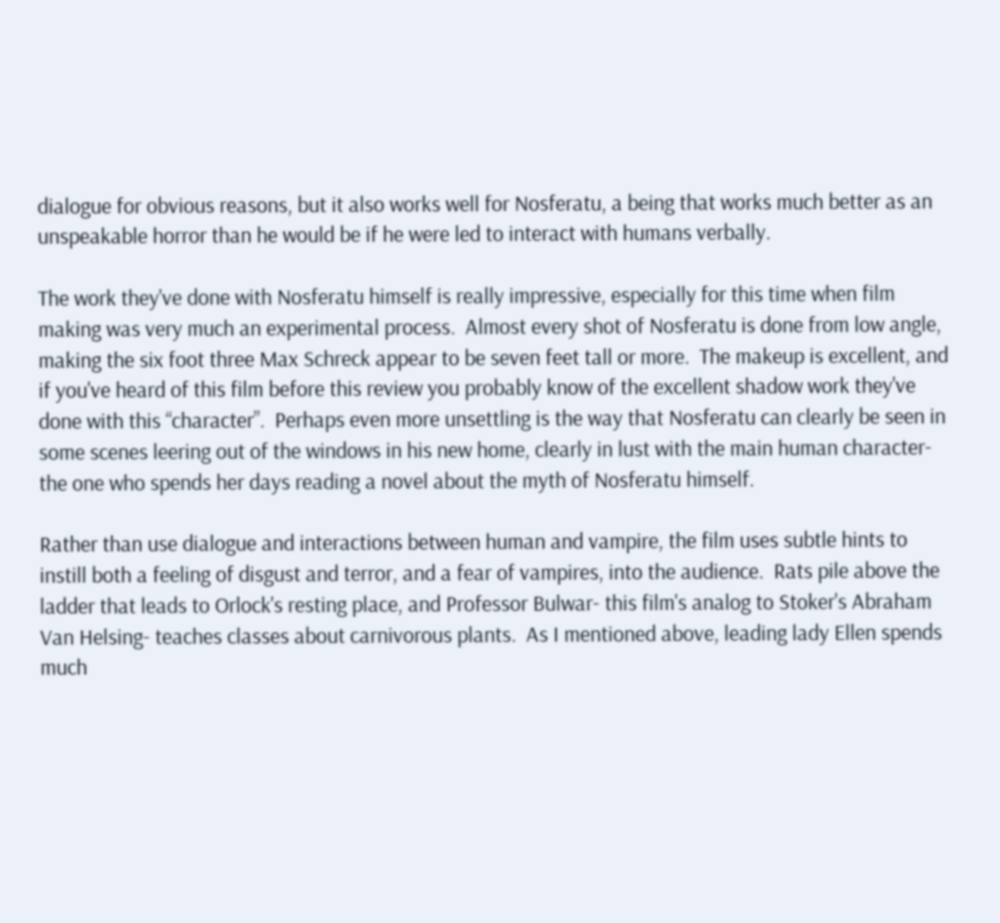dialogue for obvious reasons, but it also works well for Nosferatu, a being that works much better as an unspeakable horror than he would be if he were led to interact with humans verbally.

The work they've done with Nosferatu himself is really impressive, especially for this time when film making was very much an experimental process.  Almost every shot of Nosferatu is done from low angle, making the six foot three Max Schreck appear to be seven feet tall or more.  The makeup is excellent, and if you've heard of this film before this review you probably know of the excellent shadow work they've done with this “character”.  Perhaps even more unsettling is the way that Nosferatu can clearly be seen in some scenes leering out of the windows in his new home, clearly in lust with the main human character- the one who spends her days reading a novel about the myth of Nosferatu himself.

Rather than use dialogue and interactions between human and vampire, the film uses subtle hints to instill both a feeling of disgust and terror, and a fear of vampires, into the audience.  Rats pile above the ladder that leads to Orlock's resting place, and Professor Bulwar- this film's analog to Stoker's Abraham Van Helsing- teaches classes about carnivorous plants.  As I mentioned above, leading lady Ellen spends much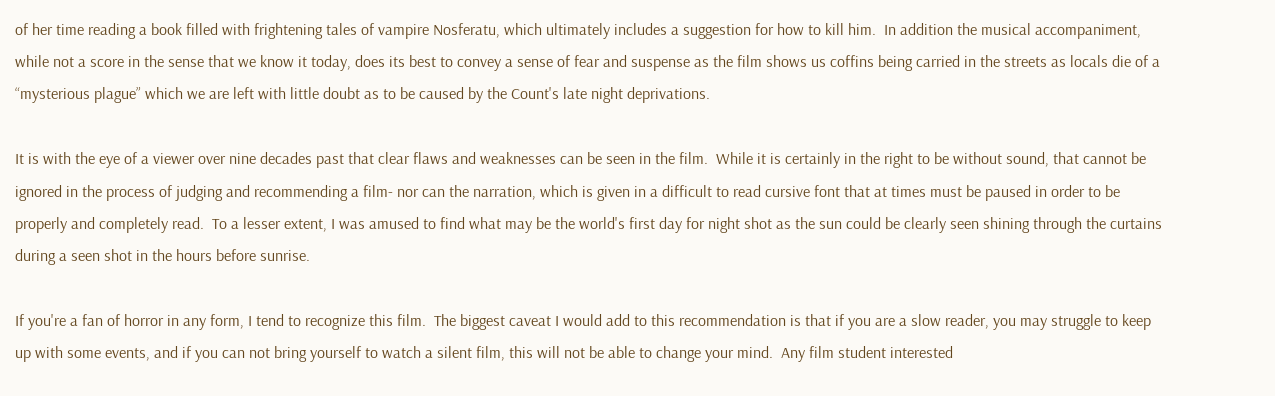of her time reading a book filled with frightening tales of vampire Nosferatu, which ultimately includes a suggestion for how to kill him.  In addition the musical accompaniment, while not a score in the sense that we know it today, does its best to convey a sense of fear and suspense as the film shows us coffins being carried in the streets as locals die of a “mysterious plague” which we are left with little doubt as to be caused by the Count's late night deprivations.

It is with the eye of a viewer over nine decades past that clear flaws and weaknesses can be seen in the film.  While it is certainly in the right to be without sound, that cannot be ignored in the process of judging and recommending a film- nor can the narration, which is given in a difficult to read cursive font that at times must be paused in order to be properly and completely read.  To a lesser extent, I was amused to find what may be the world's first day for night shot as the sun could be clearly seen shining through the curtains during a seen shot in the hours before sunrise.

If you're a fan of horror in any form, I tend to recognize this film.  The biggest caveat I would add to this recommendation is that if you are a slow reader, you may struggle to keep up with some events, and if you can not bring yourself to watch a silent film, this will not be able to change your mind.  Any film student interested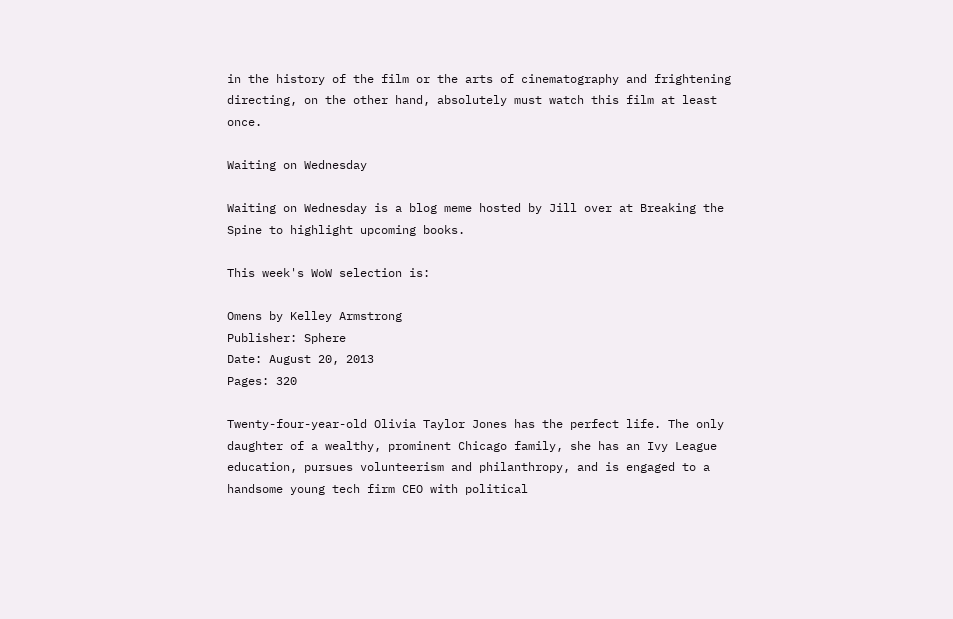in the history of the film or the arts of cinematography and frightening directing, on the other hand, absolutely must watch this film at least once.

Waiting on Wednesday

Waiting on Wednesday is a blog meme hosted by Jill over at Breaking the Spine to highlight upcoming books.

This week's WoW selection is:

Omens by Kelley Armstrong
Publisher: Sphere
Date: August 20, 2013
Pages: 320

Twenty-four-year-old Olivia Taylor Jones has the perfect life. The only daughter of a wealthy, prominent Chicago family, she has an Ivy League education, pursues volunteerism and philanthropy, and is engaged to a handsome young tech firm CEO with political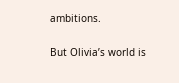ambitions.

But Olivia’s world is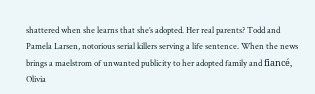shattered when she learns that she’s adopted. Her real parents? Todd and Pamela Larsen, notorious serial killers serving a life sentence. When the news brings a maelstrom of unwanted publicity to her adopted family and fiancé, Olivia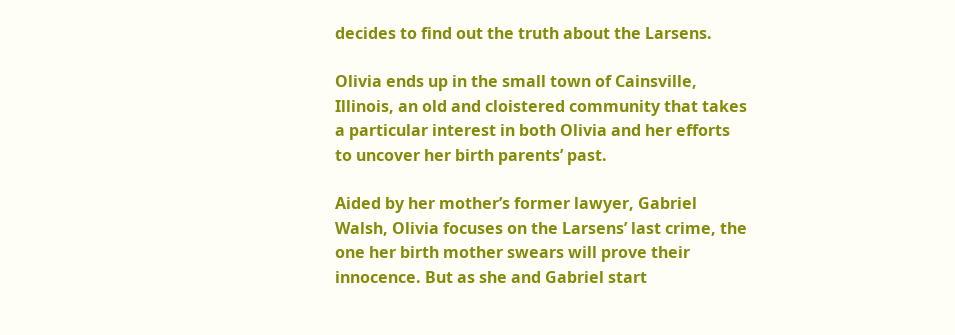decides to find out the truth about the Larsens.

Olivia ends up in the small town of Cainsville, Illinois, an old and cloistered community that takes a particular interest in both Olivia and her efforts to uncover her birth parents’ past.

Aided by her mother’s former lawyer, Gabriel Walsh, Olivia focuses on the Larsens’ last crime, the one her birth mother swears will prove their innocence. But as she and Gabriel start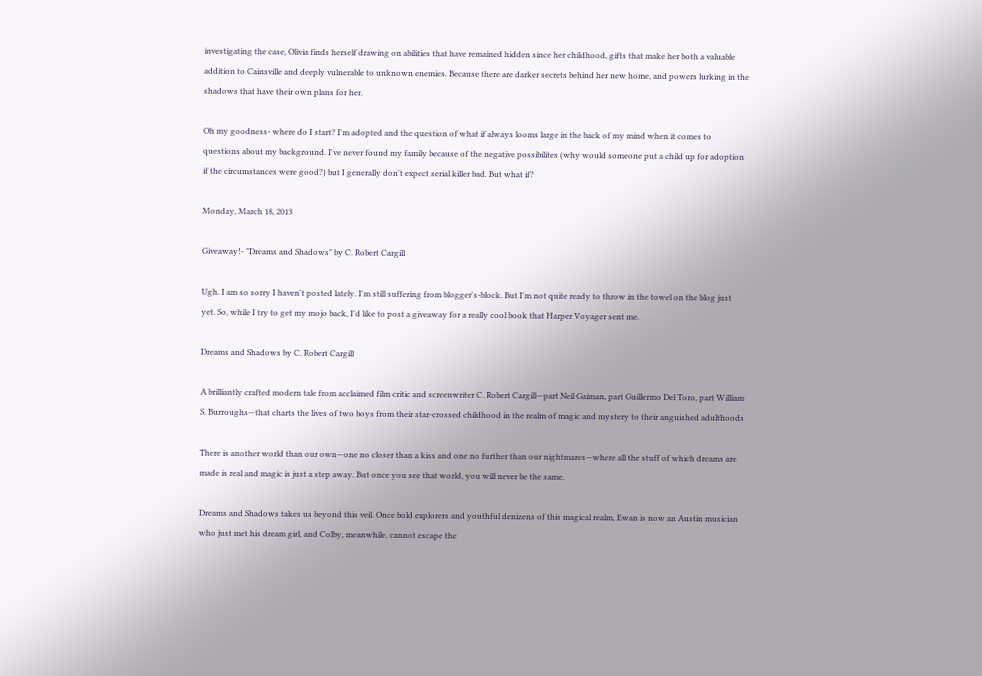investigating the case, Olivia finds herself drawing on abilities that have remained hidden since her childhood, gifts that make her both a valuable addition to Cainsville and deeply vulnerable to unknown enemies. Because there are darker secrets behind her new home, and powers lurking in the shadows that have their own plans for her.

Oh my goodness- where do I start? I'm adopted and the question of what if always looms large in the back of my mind when it comes to questions about my background. I've never found my family because of the negative possibilites (why would someone put a child up for adoption if the circumstances were good?) but I generally don't expect serial killer bad. But what if?

Monday, March 18, 2013

Giveaway!- "Dreams and Shadows" by C. Robert Cargill

Ugh. I am so sorry I haven't posted lately. I'm still suffering from blogger's-block. But I'm not quite ready to throw in the towel on the blog just yet. So, while I try to get my mojo back, I'd like to post a giveaway for a really cool book that Harper Voyager sent me.

Dreams and Shadows by C. Robert Cargill

A brilliantly crafted modern tale from acclaimed film critic and screenwriter C. Robert Cargill—part Neil Gaiman, part Guillermo Del Toro, part William S. Burroughs—that charts the lives of two boys from their star-crossed childhood in the realm of magic and mystery to their anguished adulthoods

There is another world than our own—one no closer than a kiss and one no further than our nightmares—where all the stuff of which dreams are made is real and magic is just a step away. But once you see that world, you will never be the same.

Dreams and Shadows takes us beyond this veil. Once bold explorers and youthful denizens of this magical realm, Ewan is now an Austin musician who just met his dream girl, and Colby, meanwhile, cannot escape the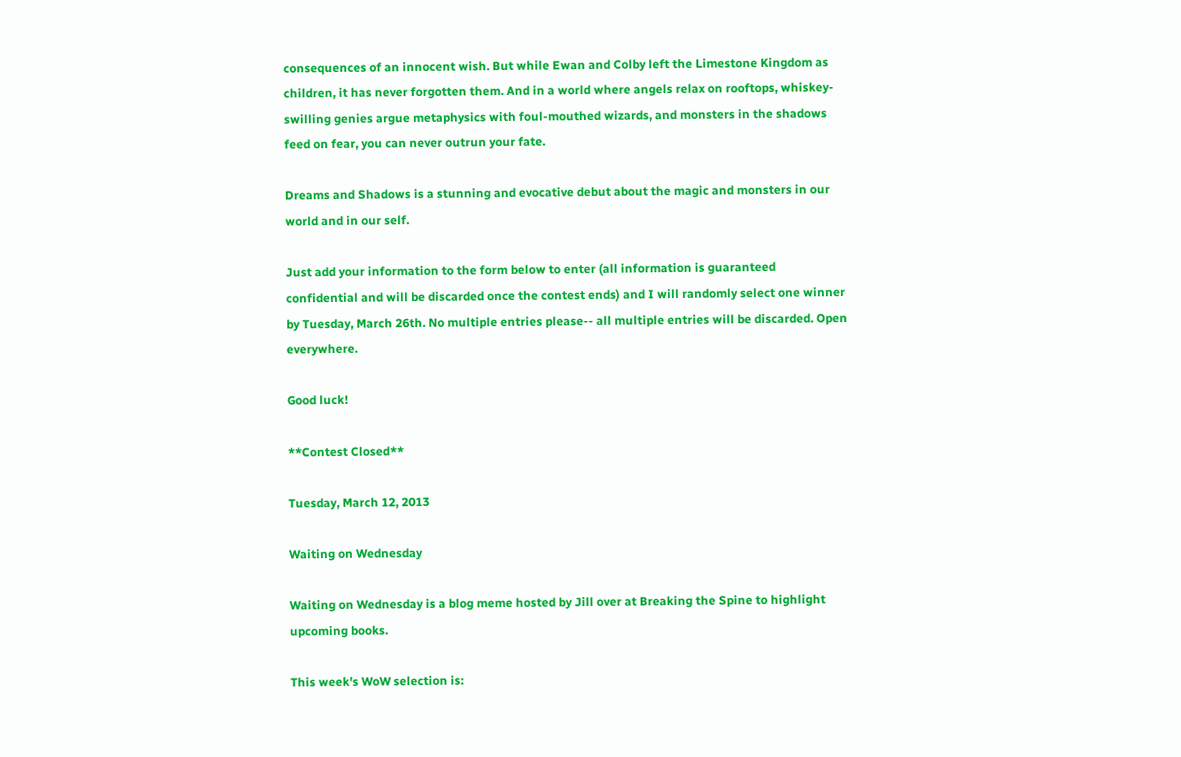consequences of an innocent wish. But while Ewan and Colby left the Limestone Kingdom as children, it has never forgotten them. And in a world where angels relax on rooftops, whiskey-swilling genies argue metaphysics with foul-mouthed wizards, and monsters in the shadows feed on fear, you can never outrun your fate.

Dreams and Shadows is a stunning and evocative debut about the magic and monsters in our world and in our self.

Just add your information to the form below to enter (all information is guaranteed confidential and will be discarded once the contest ends) and I will randomly select one winner by Tuesday, March 26th. No multiple entries please-- all multiple entries will be discarded. Open everywhere.

Good luck!

**Contest Closed**

Tuesday, March 12, 2013

Waiting on Wednesday

Waiting on Wednesday is a blog meme hosted by Jill over at Breaking the Spine to highlight upcoming books.

This week's WoW selection is: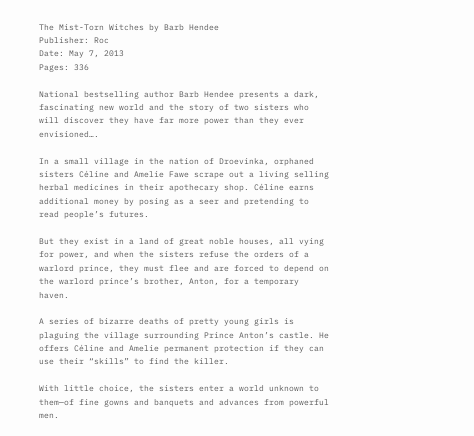The Mist-Torn Witches by Barb Hendee
Publisher: Roc
Date: May 7, 2013
Pages: 336

National bestselling author Barb Hendee presents a dark, fascinating new world and the story of two sisters who will discover they have far more power than they ever envisioned….

In a small village in the nation of Droevinka, orphaned sisters Céline and Amelie Fawe scrape out a living selling herbal medicines in their apothecary shop. Céline earns additional money by posing as a seer and pretending to read people’s futures.

But they exist in a land of great noble houses, all vying for power, and when the sisters refuse the orders of a warlord prince, they must flee and are forced to depend on the warlord prince’s brother, Anton, for a temporary haven.

A series of bizarre deaths of pretty young girls is plaguing the village surrounding Prince Anton’s castle. He offers Céline and Amelie permanent protection if they can use their “skills” to find the killer.

With little choice, the sisters enter a world unknown to them—of fine gowns and banquets and advances from powerful men.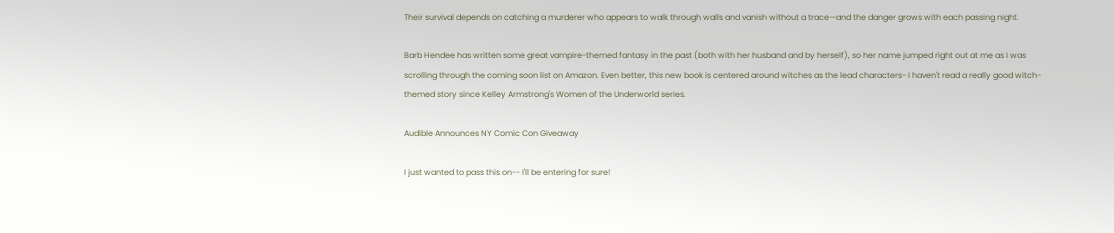Their survival depends on catching a murderer who appears to walk through walls and vanish without a trace—and the danger grows with each passing night.

Barb Hendee has written some great vampire-themed fantasy in the past (both with her husband and by herself), so her name jumped right out at me as I was scrolling through the coming soon list on Amazon. Even better, this new book is centered around witches as the lead characters- I haven't read a really good witch-themed story since Kelley Armstrong's Women of the Underworld series.

Audible Announces NY Comic Con Giveaway

I just wanted to pass this on-- I'll be entering for sure!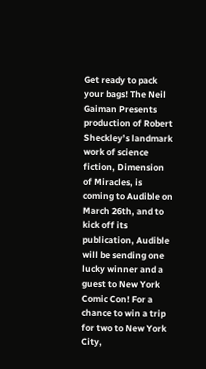Get ready to pack your bags! The Neil Gaiman Presents production of Robert Sheckley’s landmark work of science fiction, Dimension of Miracles, is coming to Audible on March 26th, and to kick off its publication, Audible will be sending one lucky winner and a guest to New York Comic Con! For a chance to win a trip for two to New York City,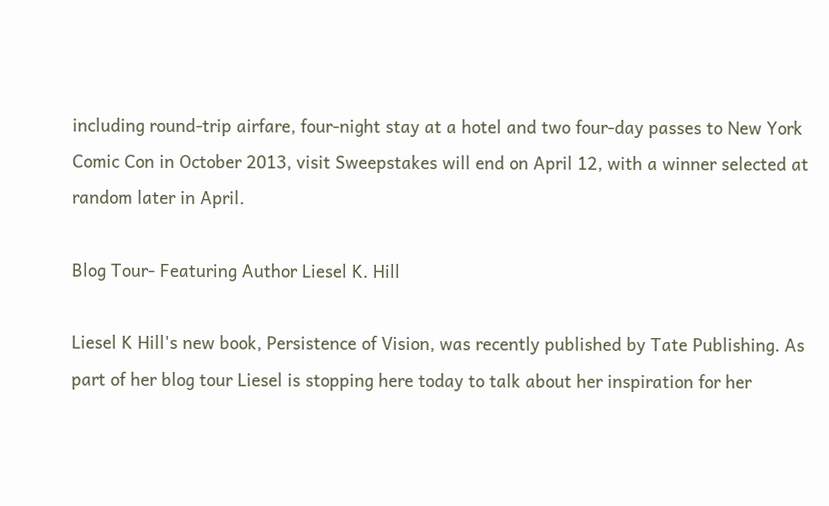including round-trip airfare, four-night stay at a hotel and two four-day passes to New York Comic Con in October 2013, visit Sweepstakes will end on April 12, with a winner selected at random later in April.

Blog Tour- Featuring Author Liesel K. Hill

Liesel K Hill's new book, Persistence of Vision, was recently published by Tate Publishing. As part of her blog tour Liesel is stopping here today to talk about her inspiration for her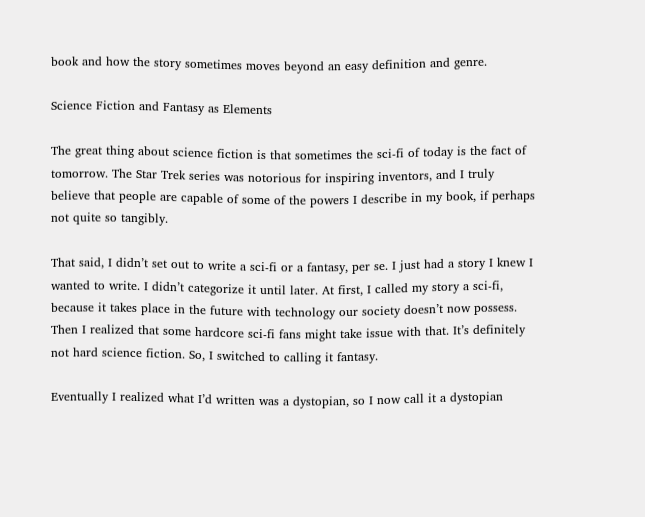book and how the story sometimes moves beyond an easy definition and genre.

Science Fiction and Fantasy as Elements

The great thing about science fiction is that sometimes the sci-fi of today is the fact of tomorrow. The Star Trek series was notorious for inspiring inventors, and I truly believe that people are capable of some of the powers I describe in my book, if perhaps not quite so tangibly.

That said, I didn’t set out to write a sci-fi or a fantasy, per se. I just had a story I knew I wanted to write. I didn’t categorize it until later. At first, I called my story a sci-fi, because it takes place in the future with technology our society doesn’t now possess. Then I realized that some hardcore sci-fi fans might take issue with that. It’s definitely not hard science fiction. So, I switched to calling it fantasy.

Eventually I realized what I’d written was a dystopian, so I now call it a dystopian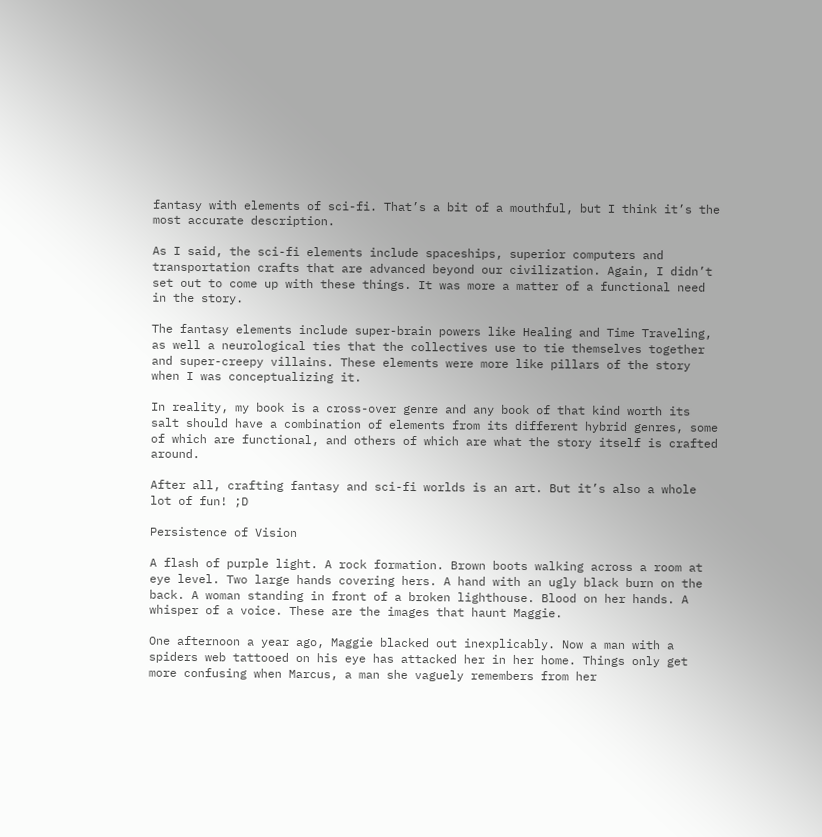fantasy with elements of sci-fi. That’s a bit of a mouthful, but I think it’s the most accurate description.

As I said, the sci-fi elements include spaceships, superior computers and transportation crafts that are advanced beyond our civilization. Again, I didn’t set out to come up with these things. It was more a matter of a functional need in the story.

The fantasy elements include super-brain powers like Healing and Time Traveling, as well a neurological ties that the collectives use to tie themselves together and super-creepy villains. These elements were more like pillars of the story when I was conceptualizing it.

In reality, my book is a cross-over genre and any book of that kind worth its salt should have a combination of elements from its different hybrid genres, some of which are functional, and others of which are what the story itself is crafted around.

After all, crafting fantasy and sci-fi worlds is an art. But it’s also a whole lot of fun! ;D

Persistence of Vision

A flash of purple light. A rock formation. Brown boots walking across a room at eye level. Two large hands covering hers. A hand with an ugly black burn on the back. A woman standing in front of a broken lighthouse. Blood on her hands. A whisper of a voice. These are the images that haunt Maggie.

One afternoon a year ago, Maggie blacked out inexplicably. Now a man with a spiders web tattooed on his eye has attacked her in her home. Things only get more confusing when Marcus, a man she vaguely remembers from her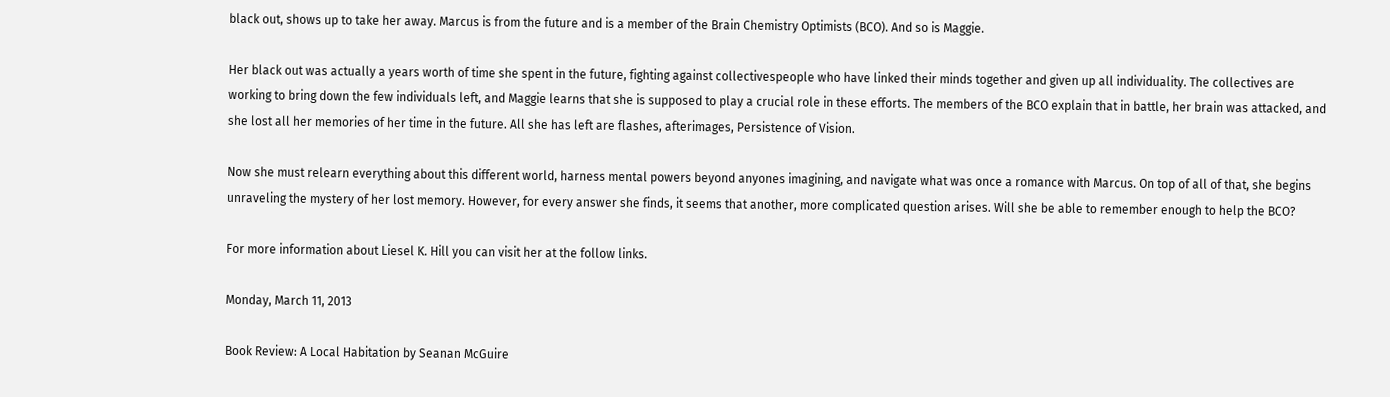black out, shows up to take her away. Marcus is from the future and is a member of the Brain Chemistry Optimists (BCO). And so is Maggie.

Her black out was actually a years worth of time she spent in the future, fighting against collectivespeople who have linked their minds together and given up all individuality. The collectives are working to bring down the few individuals left, and Maggie learns that she is supposed to play a crucial role in these efforts. The members of the BCO explain that in battle, her brain was attacked, and she lost all her memories of her time in the future. All she has left are flashes, afterimages, Persistence of Vision.

Now she must relearn everything about this different world, harness mental powers beyond anyones imagining, and navigate what was once a romance with Marcus. On top of all of that, she begins unraveling the mystery of her lost memory. However, for every answer she finds, it seems that another, more complicated question arises. Will she be able to remember enough to help the BCO?

For more information about Liesel K. Hill you can visit her at the follow links.

Monday, March 11, 2013

Book Review: A Local Habitation by Seanan McGuire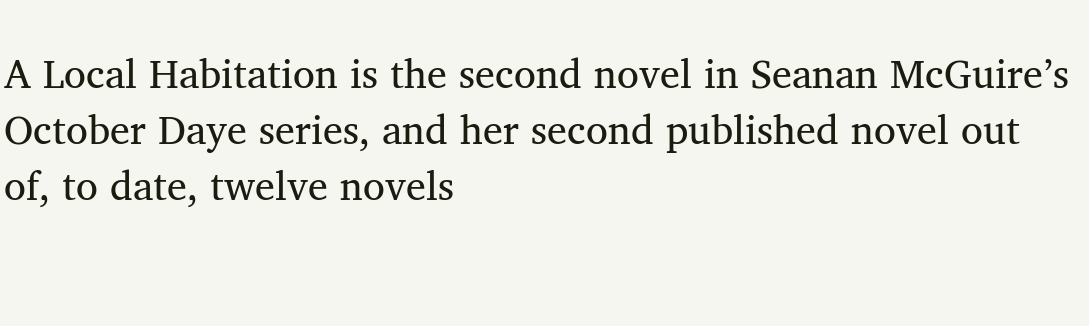A Local Habitation is the second novel in Seanan McGuire’s October Daye series, and her second published novel out of, to date, twelve novels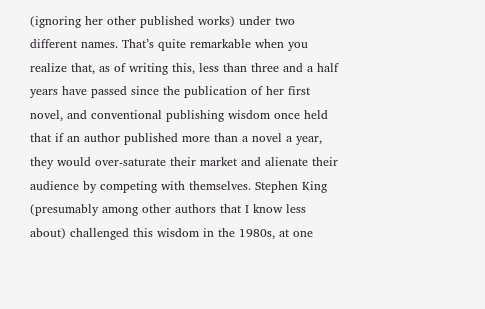(ignoring her other published works) under two different names. That’s quite remarkable when you realize that, as of writing this, less than three and a half years have passed since the publication of her first novel, and conventional publishing wisdom once held that if an author published more than a novel a year, they would over-saturate their market and alienate their audience by competing with themselves. Stephen King (presumably among other authors that I know less about) challenged this wisdom in the 1980s, at one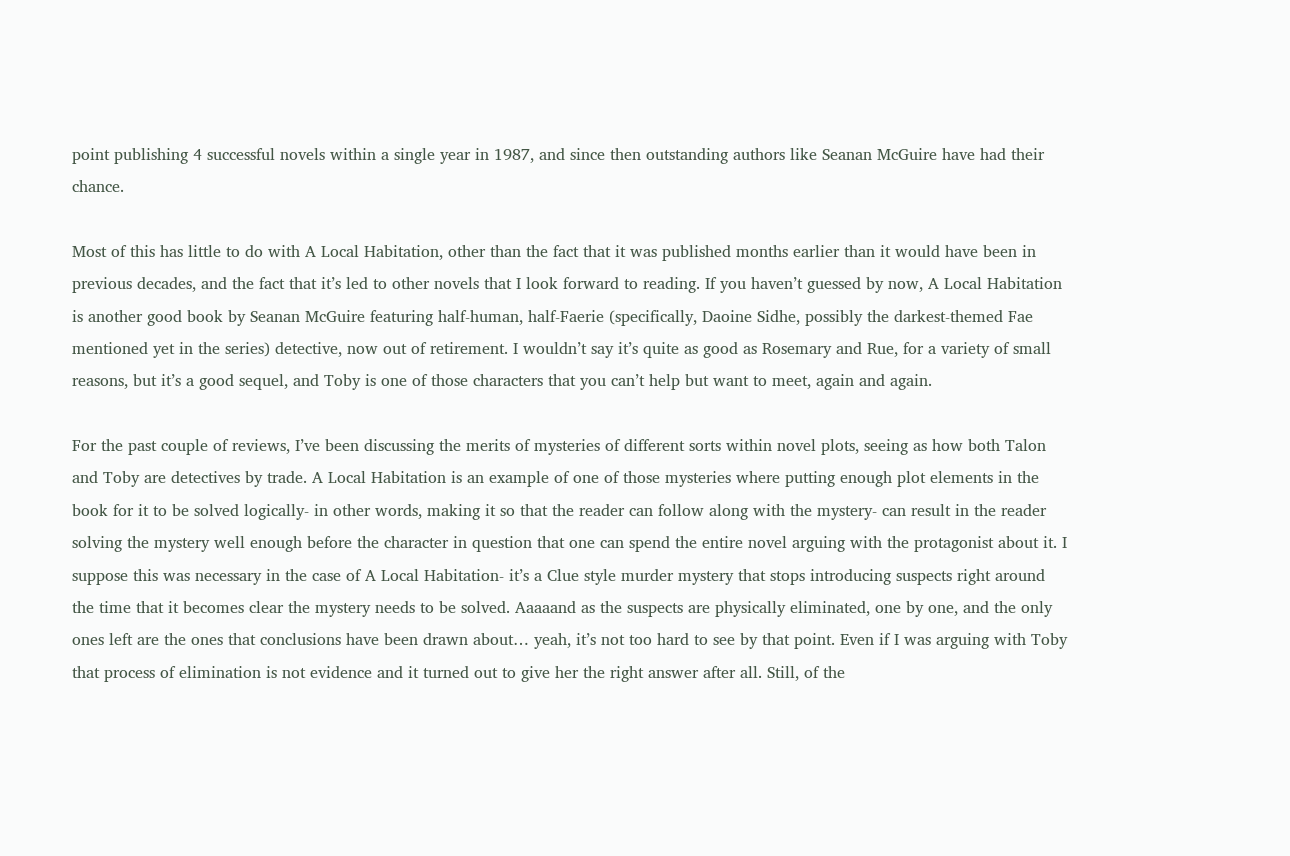point publishing 4 successful novels within a single year in 1987, and since then outstanding authors like Seanan McGuire have had their chance.

Most of this has little to do with A Local Habitation, other than the fact that it was published months earlier than it would have been in previous decades, and the fact that it’s led to other novels that I look forward to reading. If you haven’t guessed by now, A Local Habitation is another good book by Seanan McGuire featuring half-human, half-Faerie (specifically, Daoine Sidhe, possibly the darkest-themed Fae mentioned yet in the series) detective, now out of retirement. I wouldn’t say it’s quite as good as Rosemary and Rue, for a variety of small reasons, but it’s a good sequel, and Toby is one of those characters that you can’t help but want to meet, again and again.

For the past couple of reviews, I’ve been discussing the merits of mysteries of different sorts within novel plots, seeing as how both Talon and Toby are detectives by trade. A Local Habitation is an example of one of those mysteries where putting enough plot elements in the book for it to be solved logically- in other words, making it so that the reader can follow along with the mystery- can result in the reader solving the mystery well enough before the character in question that one can spend the entire novel arguing with the protagonist about it. I suppose this was necessary in the case of A Local Habitation- it’s a Clue style murder mystery that stops introducing suspects right around the time that it becomes clear the mystery needs to be solved. Aaaaand as the suspects are physically eliminated, one by one, and the only ones left are the ones that conclusions have been drawn about… yeah, it’s not too hard to see by that point. Even if I was arguing with Toby that process of elimination is not evidence and it turned out to give her the right answer after all. Still, of the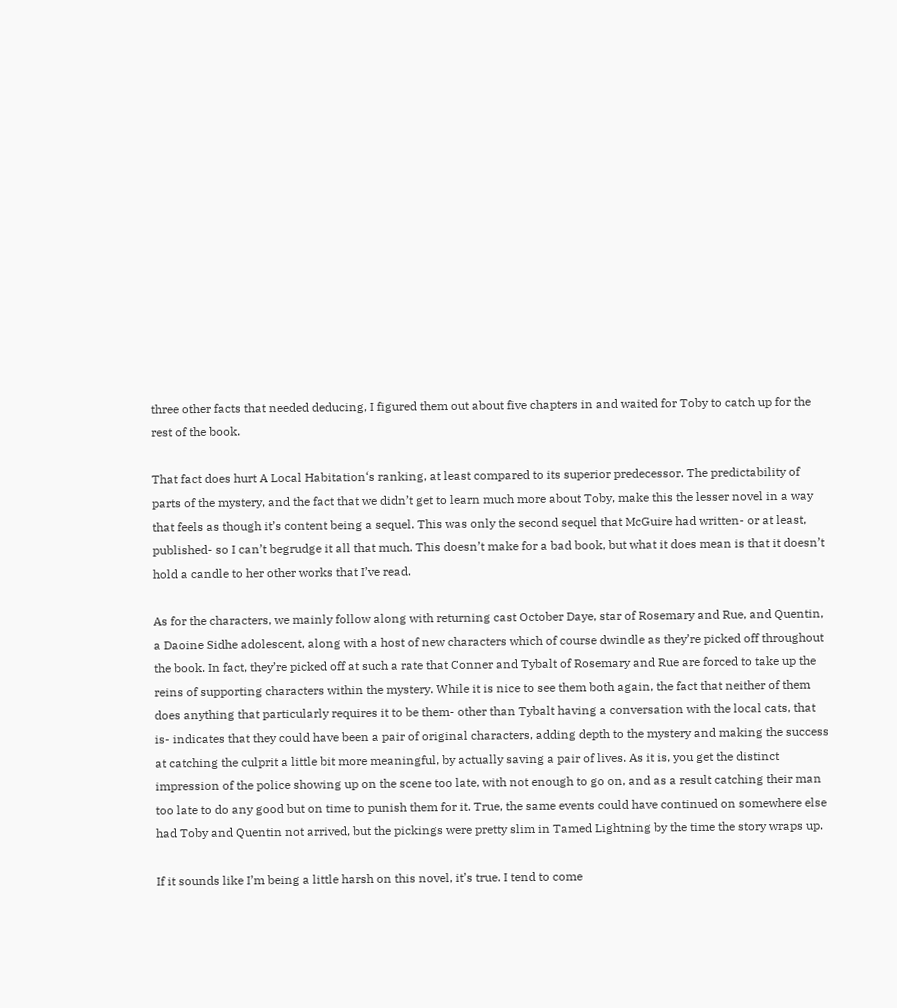three other facts that needed deducing, I figured them out about five chapters in and waited for Toby to catch up for the rest of the book.

That fact does hurt A Local Habitation‘s ranking, at least compared to its superior predecessor. The predictability of parts of the mystery, and the fact that we didn’t get to learn much more about Toby, make this the lesser novel in a way that feels as though it’s content being a sequel. This was only the second sequel that McGuire had written- or at least, published- so I can’t begrudge it all that much. This doesn’t make for a bad book, but what it does mean is that it doesn’t hold a candle to her other works that I’ve read.

As for the characters, we mainly follow along with returning cast October Daye, star of Rosemary and Rue, and Quentin, a Daoine Sidhe adolescent, along with a host of new characters which of course dwindle as they’re picked off throughout the book. In fact, they’re picked off at such a rate that Conner and Tybalt of Rosemary and Rue are forced to take up the reins of supporting characters within the mystery. While it is nice to see them both again, the fact that neither of them does anything that particularly requires it to be them- other than Tybalt having a conversation with the local cats, that is- indicates that they could have been a pair of original characters, adding depth to the mystery and making the success at catching the culprit a little bit more meaningful, by actually saving a pair of lives. As it is, you get the distinct impression of the police showing up on the scene too late, with not enough to go on, and as a result catching their man too late to do any good but on time to punish them for it. True, the same events could have continued on somewhere else had Toby and Quentin not arrived, but the pickings were pretty slim in Tamed Lightning by the time the story wraps up.

If it sounds like I’m being a little harsh on this novel, it’s true. I tend to come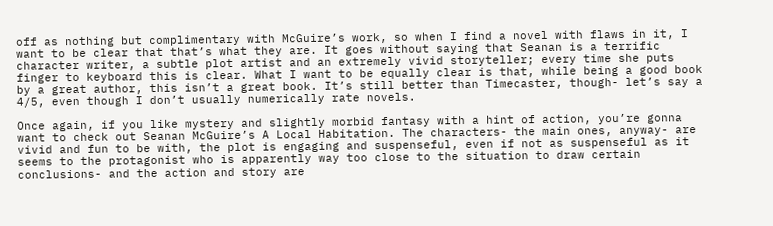off as nothing but complimentary with McGuire’s work, so when I find a novel with flaws in it, I want to be clear that that’s what they are. It goes without saying that Seanan is a terrific character writer, a subtle plot artist and an extremely vivid storyteller; every time she puts finger to keyboard this is clear. What I want to be equally clear is that, while being a good book by a great author, this isn’t a great book. It’s still better than Timecaster, though- let’s say a 4/5, even though I don’t usually numerically rate novels.

Once again, if you like mystery and slightly morbid fantasy with a hint of action, you’re gonna want to check out Seanan McGuire’s A Local Habitation. The characters- the main ones, anyway- are vivid and fun to be with, the plot is engaging and suspenseful, even if not as suspenseful as it seems to the protagonist who is apparently way too close to the situation to draw certain conclusions- and the action and story are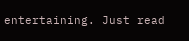entertaining. Just read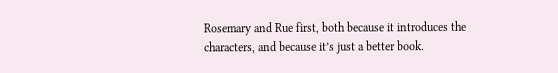Rosemary and Rue first, both because it introduces the characters, and because it’s just a better book.